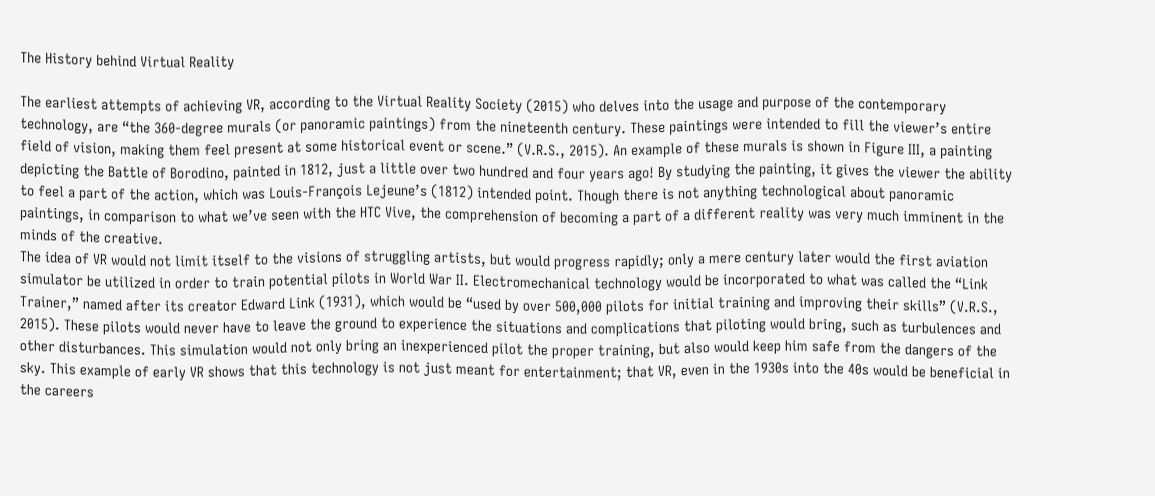The History behind Virtual Reality

The earliest attempts of achieving VR, according to the Virtual Reality Society (2015) who delves into the usage and purpose of the contemporary technology, are “the 360-degree murals (or panoramic paintings) from the nineteenth century. These paintings were intended to fill the viewer’s entire field of vision, making them feel present at some historical event or scene.” (V.R.S., 2015). An example of these murals is shown in Figure III, a painting depicting the Battle of Borodino, painted in 1812, just a little over two hundred and four years ago! By studying the painting, it gives the viewer the ability to feel a part of the action, which was Louis-François Lejeune’s (1812) intended point. Though there is not anything technological about panoramic paintings, in comparison to what we’ve seen with the HTC Vive, the comprehension of becoming a part of a different reality was very much imminent in the minds of the creative.
The idea of VR would not limit itself to the visions of struggling artists, but would progress rapidly; only a mere century later would the first aviation simulator be utilized in order to train potential pilots in World War II. Electromechanical technology would be incorporated to what was called the “Link Trainer,” named after its creator Edward Link (1931), which would be “used by over 500,000 pilots for initial training and improving their skills” (V.R.S., 2015). These pilots would never have to leave the ground to experience the situations and complications that piloting would bring, such as turbulences and other disturbances. This simulation would not only bring an inexperienced pilot the proper training, but also would keep him safe from the dangers of the sky. This example of early VR shows that this technology is not just meant for entertainment; that VR, even in the 1930s into the 40s would be beneficial in the careers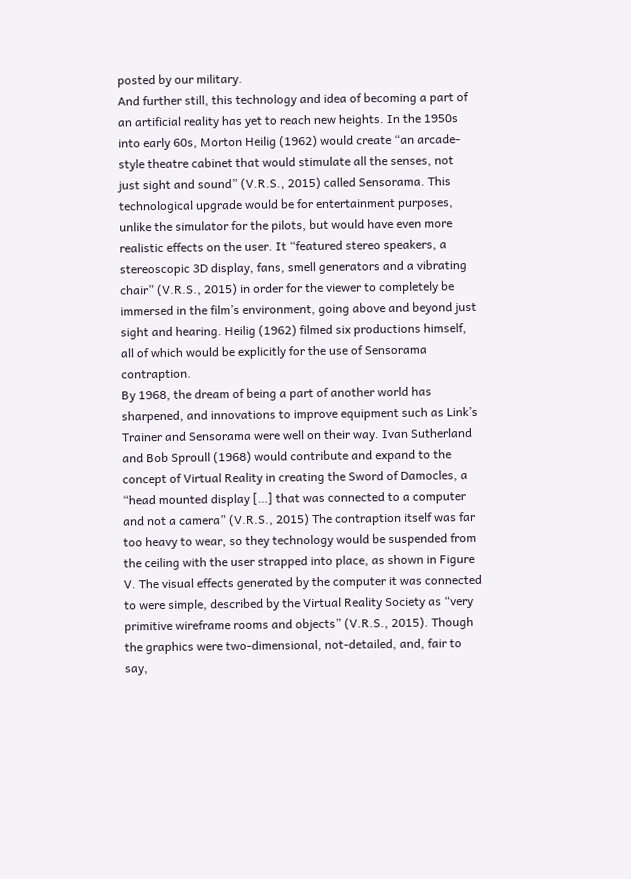posted by our military.
And further still, this technology and idea of becoming a part of an artificial reality has yet to reach new heights. In the 1950s into early 60s, Morton Heilig (1962) would create “an arcade-style theatre cabinet that would stimulate all the senses, not just sight and sound” (V.R.S., 2015) called Sensorama. This technological upgrade would be for entertainment purposes, unlike the simulator for the pilots, but would have even more realistic effects on the user. It “featured stereo speakers, a stereoscopic 3D display, fans, smell generators and a vibrating chair” (V.R.S., 2015) in order for the viewer to completely be immersed in the film’s environment, going above and beyond just sight and hearing. Heilig (1962) filmed six productions himself, all of which would be explicitly for the use of Sensorama contraption.
By 1968, the dream of being a part of another world has sharpened, and innovations to improve equipment such as Link’s Trainer and Sensorama were well on their way. Ivan Sutherland and Bob Sproull (1968) would contribute and expand to the concept of Virtual Reality in creating the Sword of Damocles, a “head mounted display […] that was connected to a computer and not a camera” (V.R.S., 2015) The contraption itself was far too heavy to wear, so they technology would be suspended from the ceiling with the user strapped into place, as shown in Figure V. The visual effects generated by the computer it was connected to were simple, described by the Virtual Reality Society as “very primitive wireframe rooms and objects” (V.R.S., 2015). Though the graphics were two-dimensional, not-detailed, and, fair to say,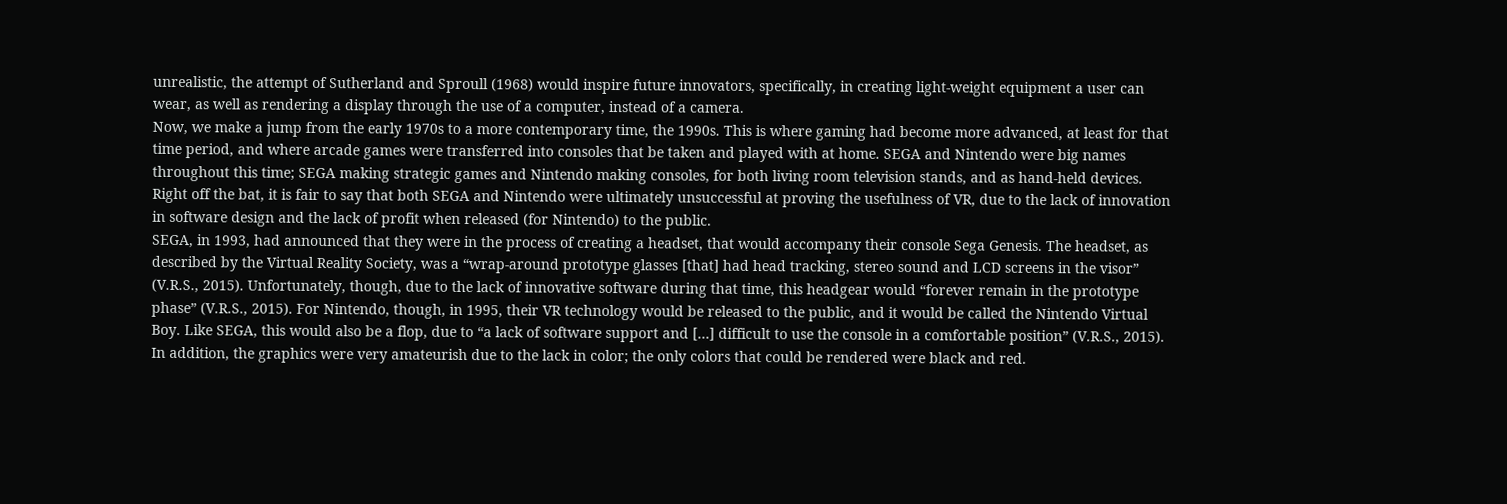unrealistic, the attempt of Sutherland and Sproull (1968) would inspire future innovators, specifically, in creating light-weight equipment a user can wear, as well as rendering a display through the use of a computer, instead of a camera.
Now, we make a jump from the early 1970s to a more contemporary time, the 1990s. This is where gaming had become more advanced, at least for that time period, and where arcade games were transferred into consoles that be taken and played with at home. SEGA and Nintendo were big names throughout this time; SEGA making strategic games and Nintendo making consoles, for both living room television stands, and as hand-held devices. Right off the bat, it is fair to say that both SEGA and Nintendo were ultimately unsuccessful at proving the usefulness of VR, due to the lack of innovation in software design and the lack of profit when released (for Nintendo) to the public.
SEGA, in 1993, had announced that they were in the process of creating a headset, that would accompany their console Sega Genesis. The headset, as described by the Virtual Reality Society, was a “wrap-around prototype glasses [that] had head tracking, stereo sound and LCD screens in the visor” (V.R.S., 2015). Unfortunately, though, due to the lack of innovative software during that time, this headgear would “forever remain in the prototype phase” (V.R.S., 2015). For Nintendo, though, in 1995, their VR technology would be released to the public, and it would be called the Nintendo Virtual Boy. Like SEGA, this would also be a flop, due to “a lack of software support and […] difficult to use the console in a comfortable position” (V.R.S., 2015). In addition, the graphics were very amateurish due to the lack in color; the only colors that could be rendered were black and red.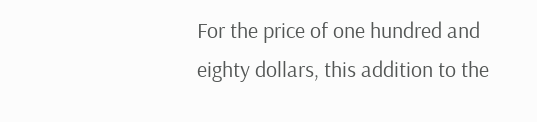For the price of one hundred and eighty dollars, this addition to the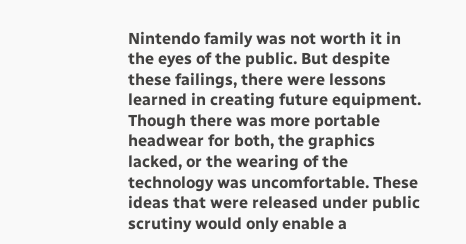Nintendo family was not worth it in the eyes of the public. But despite these failings, there were lessons learned in creating future equipment. Though there was more portable headwear for both, the graphics lacked, or the wearing of the technology was uncomfortable. These ideas that were released under public scrutiny would only enable a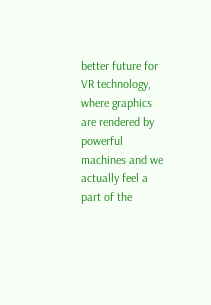better future for VR technology, where graphics are rendered by powerful machines and we actually feel a part of the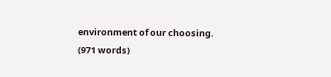environment of our choosing.
(971 words)